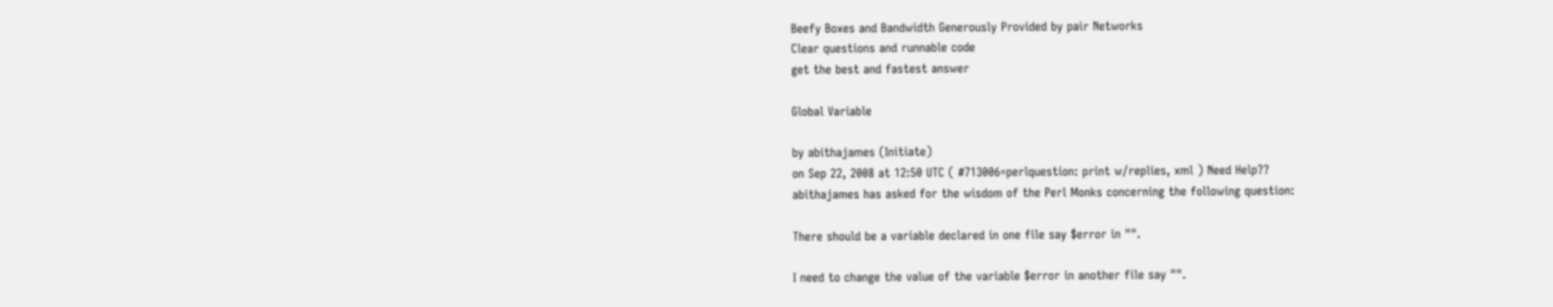Beefy Boxes and Bandwidth Generously Provided by pair Networks
Clear questions and runnable code
get the best and fastest answer

Global Variable

by abithajames (Initiate)
on Sep 22, 2008 at 12:50 UTC ( #713006=perlquestion: print w/replies, xml ) Need Help??
abithajames has asked for the wisdom of the Perl Monks concerning the following question:

There should be a variable declared in one file say $error in "".

I need to change the value of the variable $error in another file say "".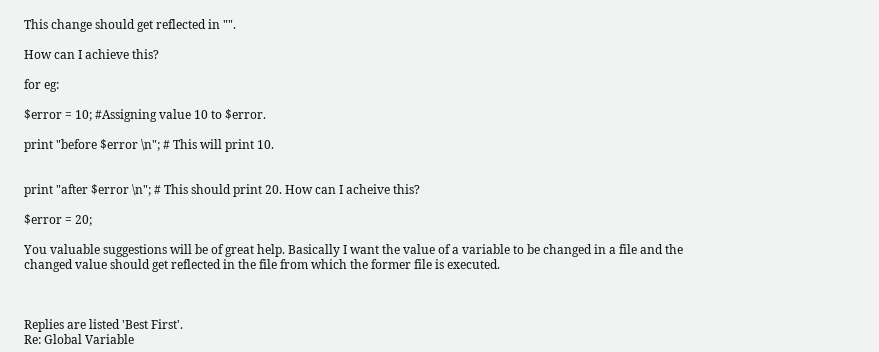This change should get reflected in "".

How can I achieve this?

for eg:

$error = 10; #Assigning value 10 to $error.

print "before $error \n"; # This will print 10.


print "after $error \n"; # This should print 20. How can I acheive this?

$error = 20;

You valuable suggestions will be of great help. Basically I want the value of a variable to be changed in a file and the changed value should get reflected in the file from which the former file is executed.



Replies are listed 'Best First'.
Re: Global Variable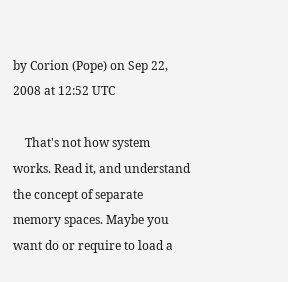by Corion (Pope) on Sep 22, 2008 at 12:52 UTC

    That's not how system works. Read it, and understand the concept of separate memory spaces. Maybe you want do or require to load a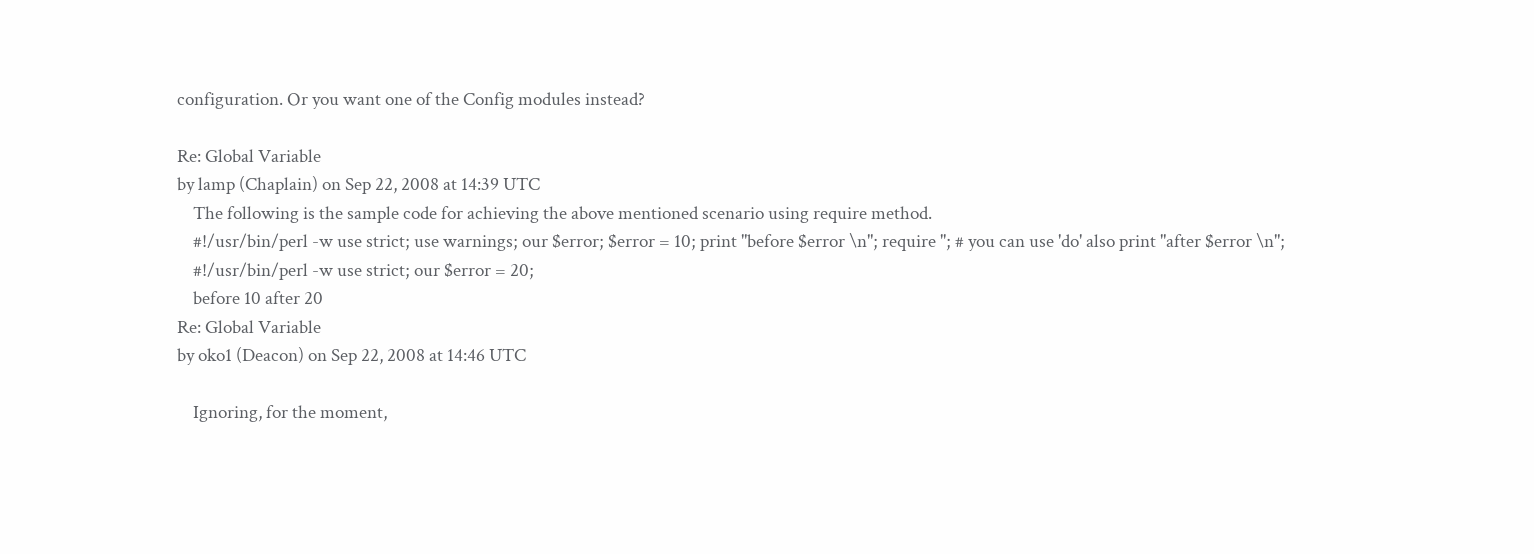configuration. Or you want one of the Config modules instead?

Re: Global Variable
by lamp (Chaplain) on Sep 22, 2008 at 14:39 UTC
    The following is the sample code for achieving the above mentioned scenario using require method.
    #!/usr/bin/perl -w use strict; use warnings; our $error; $error = 10; print "before $error \n"; require ''; # you can use 'do' also print "after $error \n";
    #!/usr/bin/perl -w use strict; our $error = 20;
    before 10 after 20
Re: Global Variable
by oko1 (Deacon) on Sep 22, 2008 at 14:46 UTC

    Ignoring, for the moment,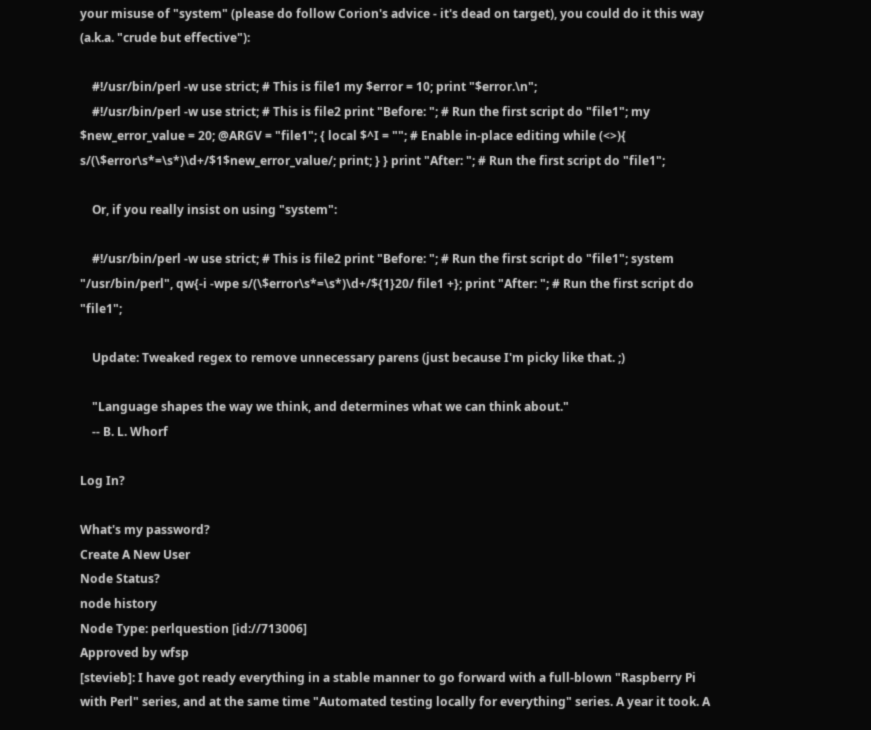your misuse of "system" (please do follow Corion's advice - it's dead on target), you could do it this way (a.k.a. "crude but effective"):

    #!/usr/bin/perl -w use strict; # This is file1 my $error = 10; print "$error.\n";
    #!/usr/bin/perl -w use strict; # This is file2 print "Before: "; # Run the first script do "file1"; my $new_error_value = 20; @ARGV = "file1"; { local $^I = ""; # Enable in-place editing while (<>){ s/(\$error\s*=\s*)\d+/$1$new_error_value/; print; } } print "After: "; # Run the first script do "file1";

    Or, if you really insist on using "system":

    #!/usr/bin/perl -w use strict; # This is file2 print "Before: "; # Run the first script do "file1"; system "/usr/bin/perl", qw{-i -wpe s/(\$error\s*=\s*)\d+/${1}20/ file1 +}; print "After: "; # Run the first script do "file1";

    Update: Tweaked regex to remove unnecessary parens (just because I'm picky like that. ;)

    "Language shapes the way we think, and determines what we can think about."
    -- B. L. Whorf

Log In?

What's my password?
Create A New User
Node Status?
node history
Node Type: perlquestion [id://713006]
Approved by wfsp
[stevieb]: I have got ready everything in a stable manner to go forward with a full-blown "Raspberry Pi with Perl" series, and at the same time "Automated testing locally for everything" series. A year it took. A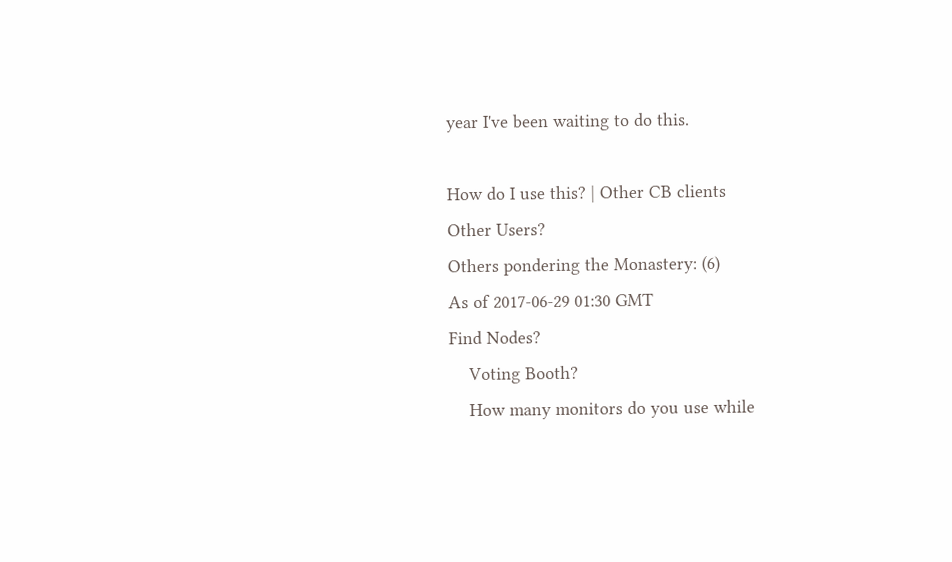year I've been waiting to do this.

How do I use this? | Other CB clients
Other Users?
Others pondering the Monastery: (6)
As of 2017-06-29 01:30 GMT
Find Nodes?
    Voting Booth?
    How many monitors do you use while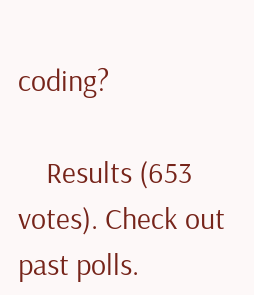coding?

    Results (653 votes). Check out past polls.